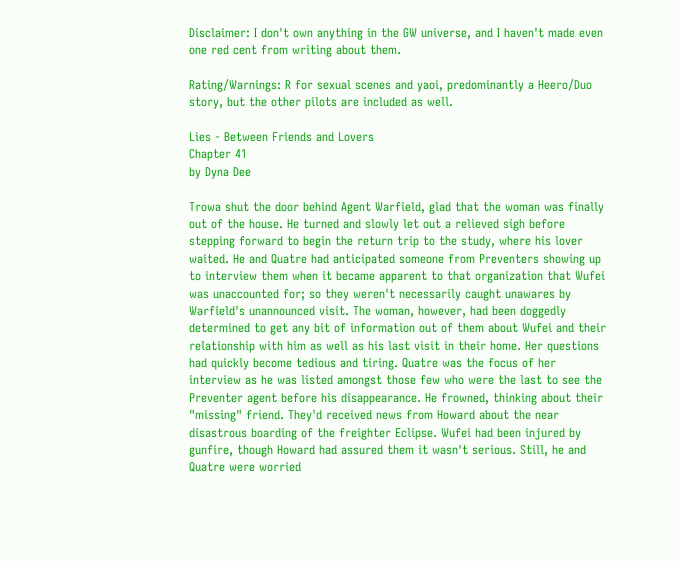Disclaimer: I don't own anything in the GW universe, and I haven't made even one red cent from writing about them.

Rating/Warnings: R for sexual scenes and yaoi, predominantly a Heero/Duo story, but the other pilots are included as well.

Lies - Between Friends and Lovers
Chapter 41
by Dyna Dee

Trowa shut the door behind Agent Warfield, glad that the woman was finally out of the house. He turned and slowly let out a relieved sigh before stepping forward to begin the return trip to the study, where his lover waited. He and Quatre had anticipated someone from Preventers showing up to interview them when it became apparent to that organization that Wufei was unaccounted for; so they weren't necessarily caught unawares by Warfield's unannounced visit. The woman, however, had been doggedly determined to get any bit of information out of them about Wufei and their relationship with him as well as his last visit in their home. Her questions had quickly become tedious and tiring. Quatre was the focus of her interview as he was listed amongst those few who were the last to see the Preventer agent before his disappearance. He frowned, thinking about their "missing" friend. They'd received news from Howard about the near disastrous boarding of the freighter Eclipse. Wufei had been injured by gunfire, though Howard had assured them it wasn't serious. Still, he and Quatre were worried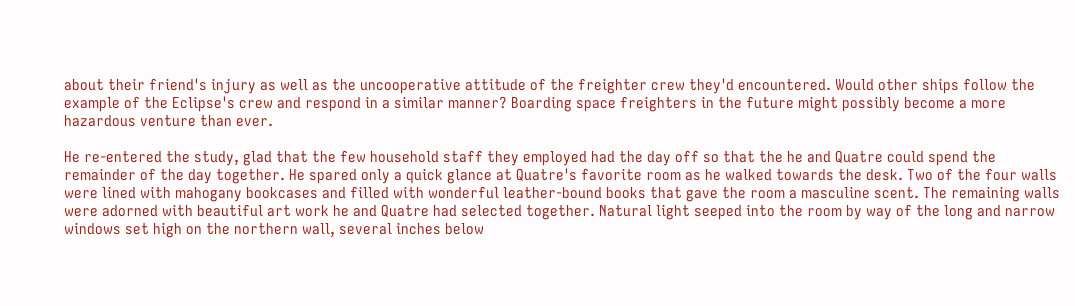about their friend's injury as well as the uncooperative attitude of the freighter crew they'd encountered. Would other ships follow the example of the Eclipse's crew and respond in a similar manner? Boarding space freighters in the future might possibly become a more hazardous venture than ever.

He re-entered the study, glad that the few household staff they employed had the day off so that the he and Quatre could spend the remainder of the day together. He spared only a quick glance at Quatre's favorite room as he walked towards the desk. Two of the four walls were lined with mahogany bookcases and filled with wonderful leather-bound books that gave the room a masculine scent. The remaining walls were adorned with beautiful art work he and Quatre had selected together. Natural light seeped into the room by way of the long and narrow windows set high on the northern wall, several inches below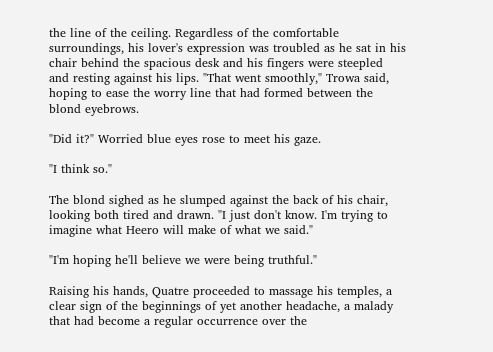the line of the ceiling. Regardless of the comfortable surroundings, his lover's expression was troubled as he sat in his chair behind the spacious desk and his fingers were steepled and resting against his lips. "That went smoothly," Trowa said, hoping to ease the worry line that had formed between the blond eyebrows.

"Did it?" Worried blue eyes rose to meet his gaze.

"I think so."

The blond sighed as he slumped against the back of his chair, looking both tired and drawn. "I just don't know. I'm trying to imagine what Heero will make of what we said."

"I'm hoping he'll believe we were being truthful."

Raising his hands, Quatre proceeded to massage his temples, a clear sign of the beginnings of yet another headache, a malady that had become a regular occurrence over the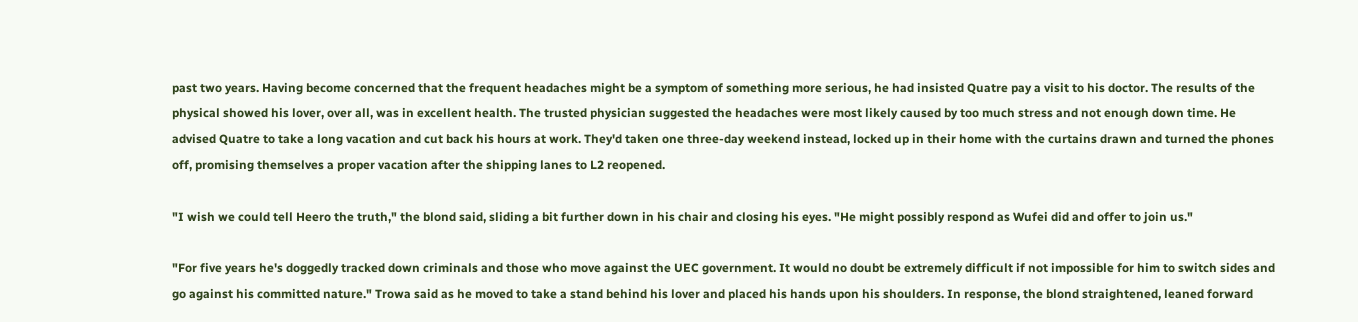past two years. Having become concerned that the frequent headaches might be a symptom of something more serious, he had insisted Quatre pay a visit to his doctor. The results of the physical showed his lover, over all, was in excellent health. The trusted physician suggested the headaches were most likely caused by too much stress and not enough down time. He advised Quatre to take a long vacation and cut back his hours at work. They'd taken one three-day weekend instead, locked up in their home with the curtains drawn and turned the phones off, promising themselves a proper vacation after the shipping lanes to L2 reopened.

"I wish we could tell Heero the truth," the blond said, sliding a bit further down in his chair and closing his eyes. "He might possibly respond as Wufei did and offer to join us."

"For five years he's doggedly tracked down criminals and those who move against the UEC government. It would no doubt be extremely difficult if not impossible for him to switch sides and go against his committed nature." Trowa said as he moved to take a stand behind his lover and placed his hands upon his shoulders. In response, the blond straightened, leaned forward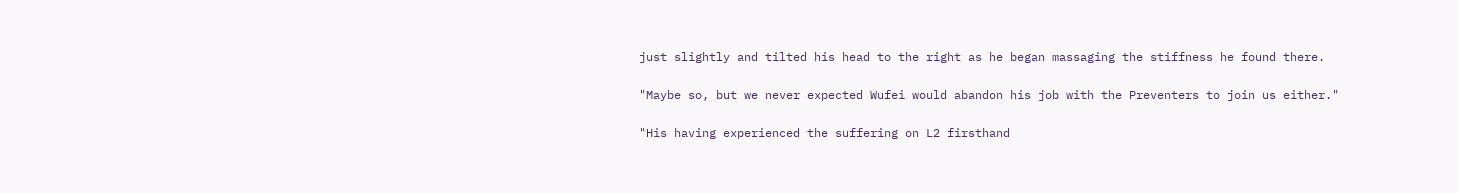just slightly and tilted his head to the right as he began massaging the stiffness he found there.

"Maybe so, but we never expected Wufei would abandon his job with the Preventers to join us either."

"His having experienced the suffering on L2 firsthand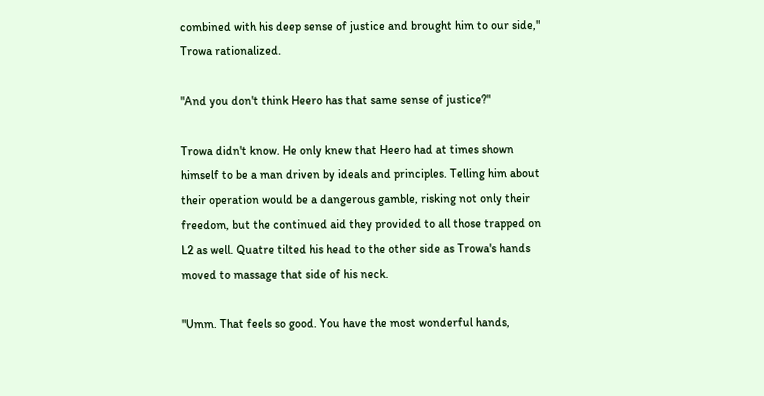combined with his deep sense of justice and brought him to our side," Trowa rationalized.

"And you don't think Heero has that same sense of justice?"

Trowa didn't know. He only knew that Heero had at times shown himself to be a man driven by ideals and principles. Telling him about their operation would be a dangerous gamble, risking not only their freedom, but the continued aid they provided to all those trapped on L2 as well. Quatre tilted his head to the other side as Trowa's hands moved to massage that side of his neck.

"Umm. That feels so good. You have the most wonderful hands,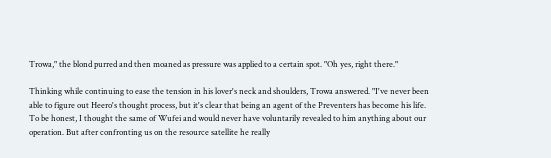Trowa," the blond purred and then moaned as pressure was applied to a certain spot. "Oh yes, right there."

Thinking while continuing to ease the tension in his lover's neck and shoulders, Trowa answered. "I've never been able to figure out Heero's thought process, but it's clear that being an agent of the Preventers has become his life. To be honest, I thought the same of Wufei and would never have voluntarily revealed to him anything about our operation. But after confronting us on the resource satellite he really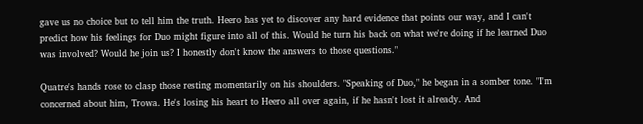gave us no choice but to tell him the truth. Heero has yet to discover any hard evidence that points our way, and I can't predict how his feelings for Duo might figure into all of this. Would he turn his back on what we're doing if he learned Duo was involved? Would he join us? I honestly don't know the answers to those questions."

Quatre's hands rose to clasp those resting momentarily on his shoulders. "Speaking of Duo," he began in a somber tone. "I'm concerned about him, Trowa. He's losing his heart to Heero all over again, if he hasn't lost it already. And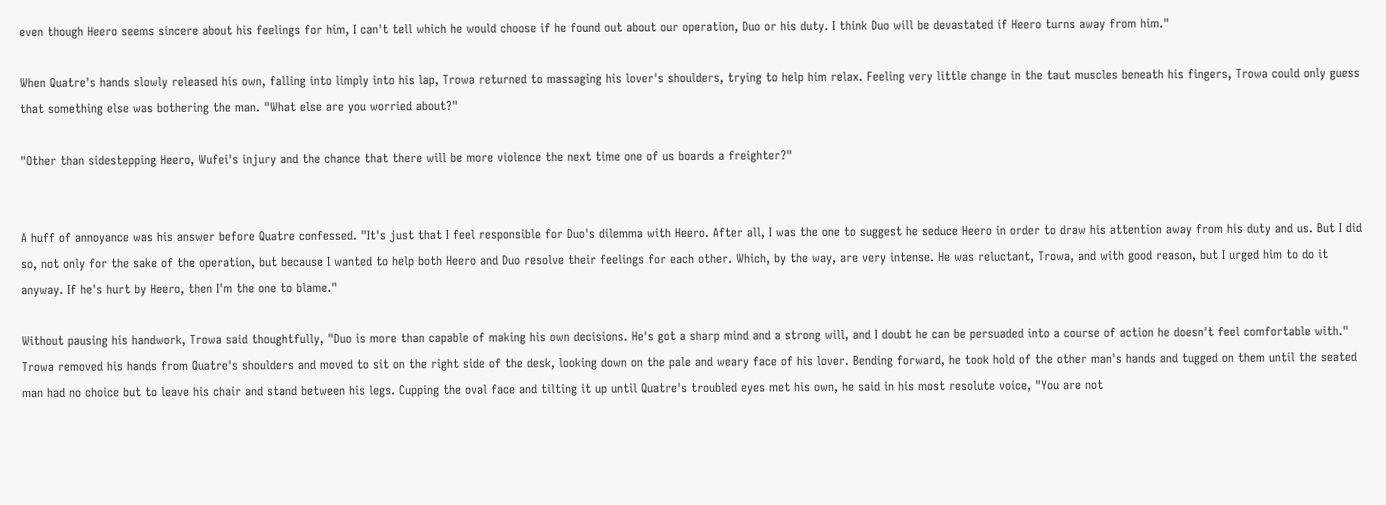even though Heero seems sincere about his feelings for him, I can't tell which he would choose if he found out about our operation, Duo or his duty. I think Duo will be devastated if Heero turns away from him."

When Quatre's hands slowly released his own, falling into limply into his lap, Trowa returned to massaging his lover's shoulders, trying to help him relax. Feeling very little change in the taut muscles beneath his fingers, Trowa could only guess that something else was bothering the man. "What else are you worried about?"

"Other than sidestepping Heero, Wufei's injury and the chance that there will be more violence the next time one of us boards a freighter?"


A huff of annoyance was his answer before Quatre confessed. "It's just that I feel responsible for Duo's dilemma with Heero. After all, I was the one to suggest he seduce Heero in order to draw his attention away from his duty and us. But I did so, not only for the sake of the operation, but because I wanted to help both Heero and Duo resolve their feelings for each other. Which, by the way, are very intense. He was reluctant, Trowa, and with good reason, but I urged him to do it anyway. If he's hurt by Heero, then I'm the one to blame."

Without pausing his handwork, Trowa said thoughtfully, "Duo is more than capable of making his own decisions. He's got a sharp mind and a strong will, and I doubt he can be persuaded into a course of action he doesn't feel comfortable with." Trowa removed his hands from Quatre's shoulders and moved to sit on the right side of the desk, looking down on the pale and weary face of his lover. Bending forward, he took hold of the other man's hands and tugged on them until the seated man had no choice but to leave his chair and stand between his legs. Cupping the oval face and tilting it up until Quatre's troubled eyes met his own, he said in his most resolute voice, "You are not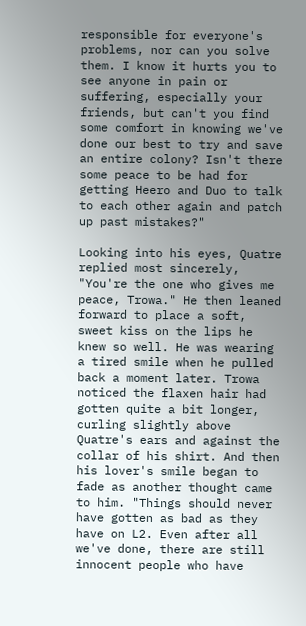responsible for everyone's problems, nor can you solve them. I know it hurts you to see anyone in pain or suffering, especially your friends, but can't you find some comfort in knowing we've done our best to try and save an entire colony? Isn't there some peace to be had for getting Heero and Duo to talk to each other again and patch up past mistakes?"

Looking into his eyes, Quatre replied most sincerely, "You're the one who gives me peace, Trowa." He then leaned forward to place a soft, sweet kiss on the lips he knew so well. He was wearing a tired smile when he pulled back a moment later. Trowa noticed the flaxen hair had gotten quite a bit longer, curling slightly above Quatre's ears and against the collar of his shirt. And then his lover's smile began to fade as another thought came to him. "Things should never have gotten as bad as they have on L2. Even after all we've done, there are still innocent people who have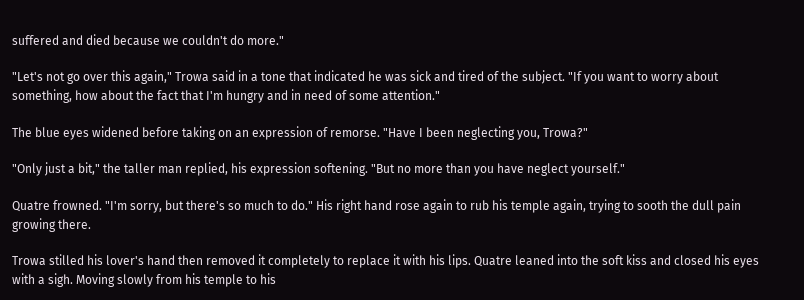suffered and died because we couldn't do more."

"Let's not go over this again," Trowa said in a tone that indicated he was sick and tired of the subject. "If you want to worry about something, how about the fact that I'm hungry and in need of some attention."

The blue eyes widened before taking on an expression of remorse. "Have I been neglecting you, Trowa?"

"Only just a bit," the taller man replied, his expression softening. "But no more than you have neglect yourself."

Quatre frowned. "I'm sorry, but there's so much to do." His right hand rose again to rub his temple again, trying to sooth the dull pain growing there.

Trowa stilled his lover's hand then removed it completely to replace it with his lips. Quatre leaned into the soft kiss and closed his eyes with a sigh. Moving slowly from his temple to his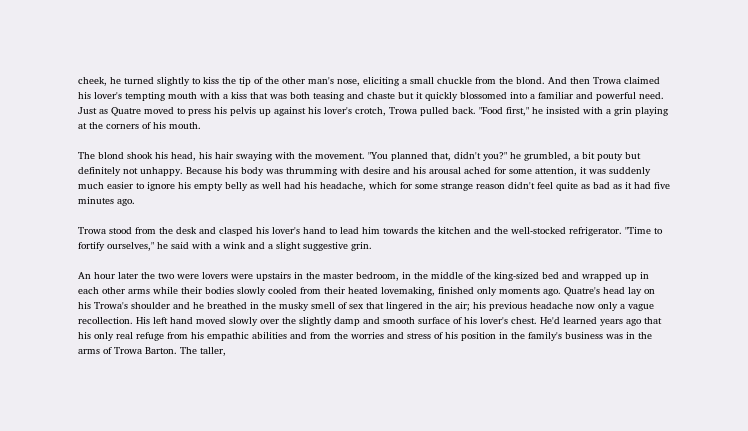cheek, he turned slightly to kiss the tip of the other man's nose, eliciting a small chuckle from the blond. And then Trowa claimed his lover's tempting mouth with a kiss that was both teasing and chaste but it quickly blossomed into a familiar and powerful need. Just as Quatre moved to press his pelvis up against his lover's crotch, Trowa pulled back. "Food first," he insisted with a grin playing at the corners of his mouth.

The blond shook his head, his hair swaying with the movement. "You planned that, didn't you?" he grumbled, a bit pouty but definitely not unhappy. Because his body was thrumming with desire and his arousal ached for some attention, it was suddenly much easier to ignore his empty belly as well had his headache, which for some strange reason didn't feel quite as bad as it had five minutes ago.

Trowa stood from the desk and clasped his lover's hand to lead him towards the kitchen and the well-stocked refrigerator. "Time to fortify ourselves," he said with a wink and a slight suggestive grin.

An hour later the two were lovers were upstairs in the master bedroom, in the middle of the king-sized bed and wrapped up in each other arms while their bodies slowly cooled from their heated lovemaking, finished only moments ago. Quatre's head lay on his Trowa's shoulder and he breathed in the musky smell of sex that lingered in the air; his previous headache now only a vague recollection. His left hand moved slowly over the slightly damp and smooth surface of his lover's chest. He'd learned years ago that his only real refuge from his empathic abilities and from the worries and stress of his position in the family's business was in the arms of Trowa Barton. The taller,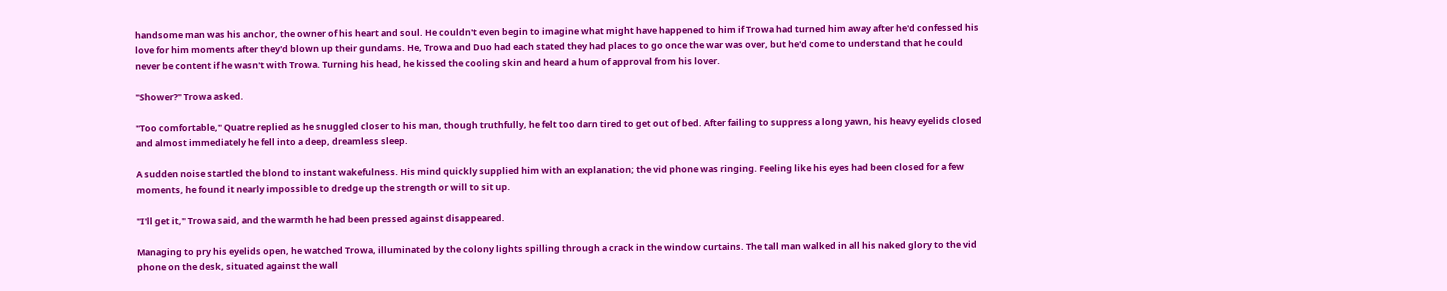handsome man was his anchor, the owner of his heart and soul. He couldn't even begin to imagine what might have happened to him if Trowa had turned him away after he'd confessed his love for him moments after they'd blown up their gundams. He, Trowa and Duo had each stated they had places to go once the war was over, but he'd come to understand that he could never be content if he wasn't with Trowa. Turning his head, he kissed the cooling skin and heard a hum of approval from his lover.

"Shower?" Trowa asked.

"Too comfortable," Quatre replied as he snuggled closer to his man, though truthfully, he felt too darn tired to get out of bed. After failing to suppress a long yawn, his heavy eyelids closed and almost immediately he fell into a deep, dreamless sleep.

A sudden noise startled the blond to instant wakefulness. His mind quickly supplied him with an explanation; the vid phone was ringing. Feeling like his eyes had been closed for a few moments, he found it nearly impossible to dredge up the strength or will to sit up.

"I'll get it," Trowa said, and the warmth he had been pressed against disappeared.

Managing to pry his eyelids open, he watched Trowa, illuminated by the colony lights spilling through a crack in the window curtains. The tall man walked in all his naked glory to the vid phone on the desk, situated against the wall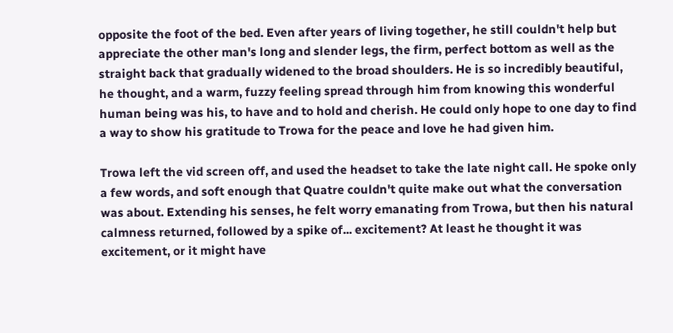opposite the foot of the bed. Even after years of living together, he still couldn't help but appreciate the other man's long and slender legs, the firm, perfect bottom as well as the straight back that gradually widened to the broad shoulders. He is so incredibly beautiful, he thought, and a warm, fuzzy feeling spread through him from knowing this wonderful human being was his, to have and to hold and cherish. He could only hope to one day to find a way to show his gratitude to Trowa for the peace and love he had given him.

Trowa left the vid screen off, and used the headset to take the late night call. He spoke only a few words, and soft enough that Quatre couldn't quite make out what the conversation was about. Extending his senses, he felt worry emanating from Trowa, but then his natural calmness returned, followed by a spike of... excitement? At least he thought it was excitement, or it might have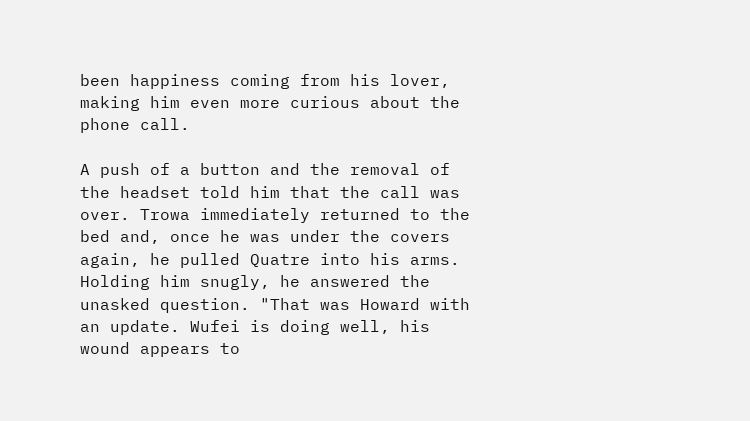been happiness coming from his lover, making him even more curious about the phone call.

A push of a button and the removal of the headset told him that the call was over. Trowa immediately returned to the bed and, once he was under the covers again, he pulled Quatre into his arms. Holding him snugly, he answered the unasked question. "That was Howard with an update. Wufei is doing well, his wound appears to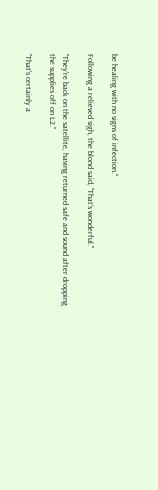be healing with no signs of infection."

Following a relieved sigh, the blond said, "That's wonderful."

"They're back on the satellite, having returned safe and sound after dropping the supplies off on L2."

"That's certainly a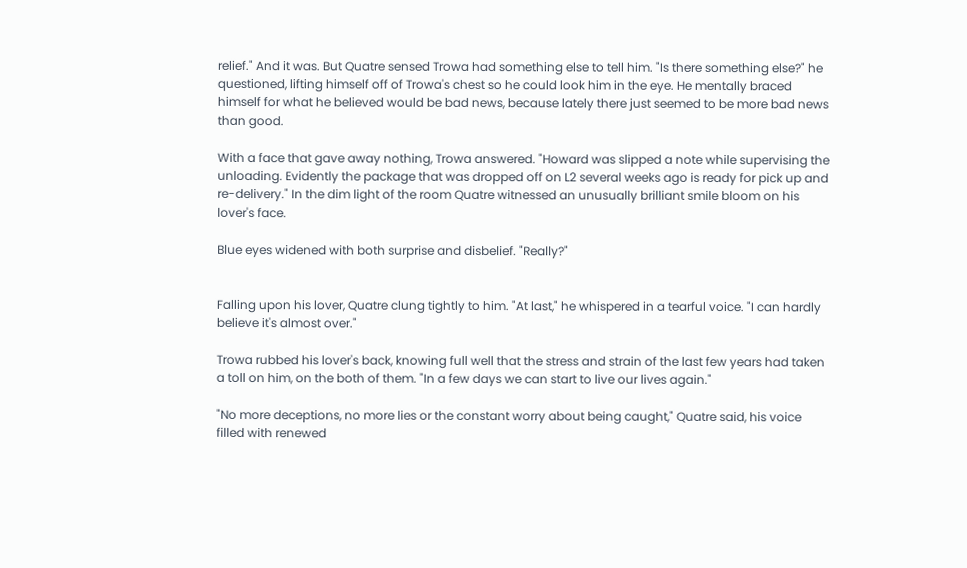relief." And it was. But Quatre sensed Trowa had something else to tell him. "Is there something else?" he questioned, lifting himself off of Trowa's chest so he could look him in the eye. He mentally braced himself for what he believed would be bad news, because lately there just seemed to be more bad news than good.

With a face that gave away nothing, Trowa answered. "Howard was slipped a note while supervising the unloading. Evidently the package that was dropped off on L2 several weeks ago is ready for pick up and re-delivery." In the dim light of the room Quatre witnessed an unusually brilliant smile bloom on his lover's face.

Blue eyes widened with both surprise and disbelief. "Really?"


Falling upon his lover, Quatre clung tightly to him. "At last," he whispered in a tearful voice. "I can hardly believe it's almost over."

Trowa rubbed his lover's back, knowing full well that the stress and strain of the last few years had taken a toll on him, on the both of them. "In a few days we can start to live our lives again."

"No more deceptions, no more lies or the constant worry about being caught," Quatre said, his voice filled with renewed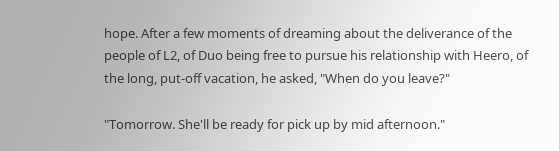hope. After a few moments of dreaming about the deliverance of the people of L2, of Duo being free to pursue his relationship with Heero, of the long, put-off vacation, he asked, "When do you leave?"

"Tomorrow. She'll be ready for pick up by mid afternoon."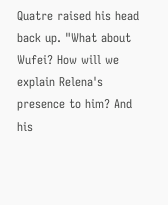Quatre raised his head back up. "What about Wufei? How will we explain Relena's presence to him? And his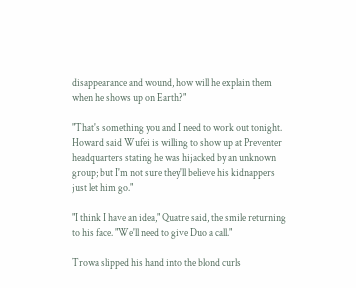disappearance and wound, how will he explain them when he shows up on Earth?"

"That's something you and I need to work out tonight. Howard said Wufei is willing to show up at Preventer headquarters stating he was hijacked by an unknown group; but I'm not sure they'll believe his kidnappers just let him go."

"I think I have an idea," Quatre said, the smile returning to his face. "We'll need to give Duo a call."

Trowa slipped his hand into the blond curls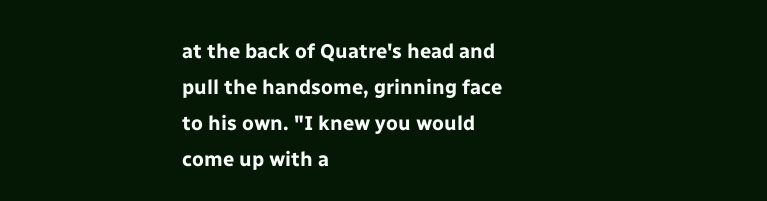at the back of Quatre's head and pull the handsome, grinning face to his own. "I knew you would come up with a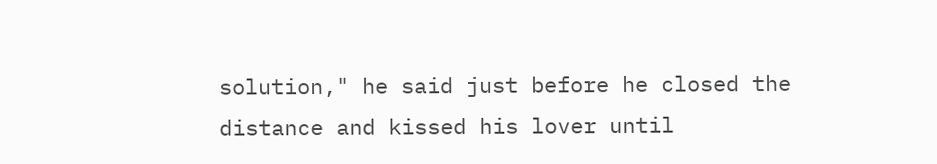solution," he said just before he closed the distance and kissed his lover until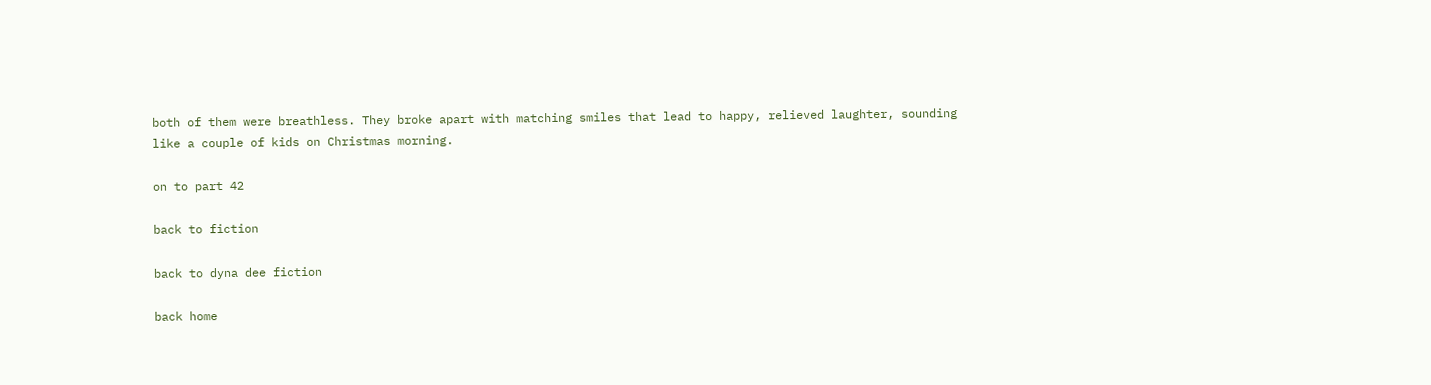both of them were breathless. They broke apart with matching smiles that lead to happy, relieved laughter, sounding like a couple of kids on Christmas morning.

on to part 42

back to fiction

back to dyna dee fiction

back home